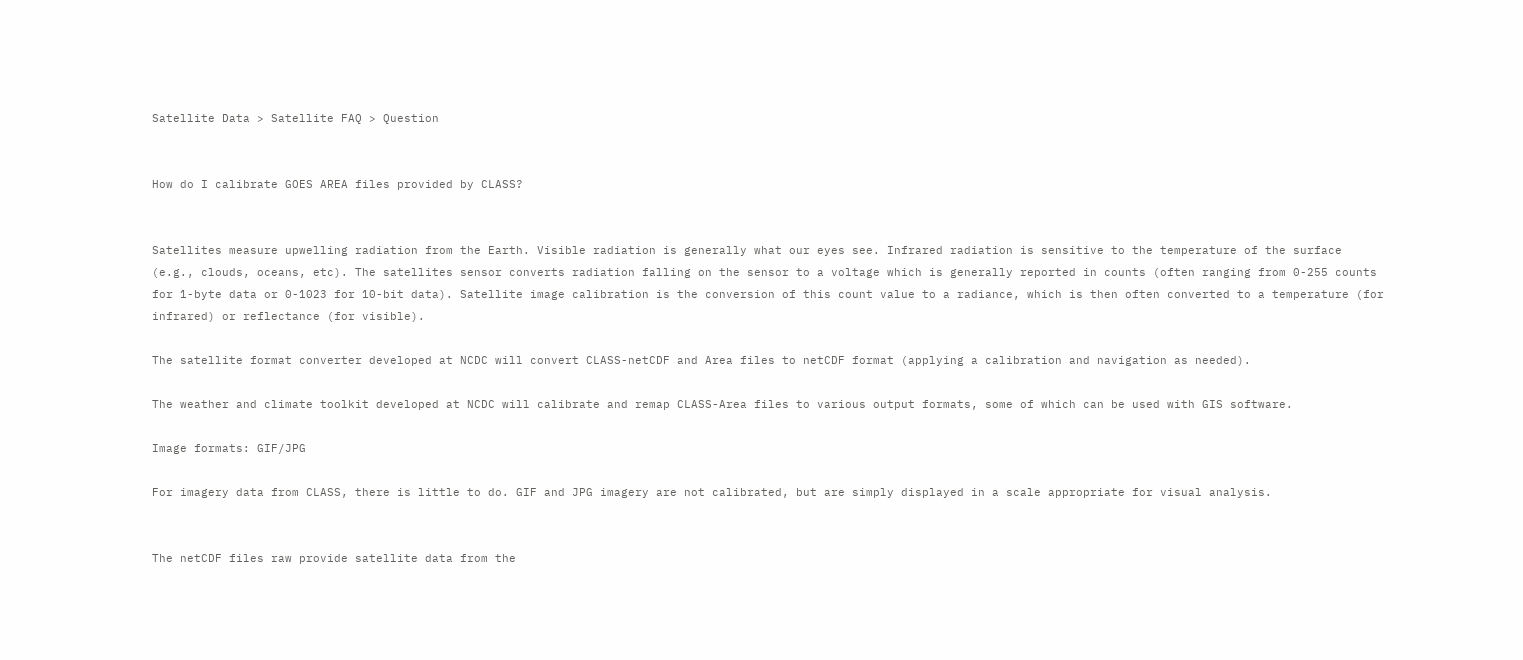Satellite Data > Satellite FAQ > Question


How do I calibrate GOES AREA files provided by CLASS?


Satellites measure upwelling radiation from the Earth. Visible radiation is generally what our eyes see. Infrared radiation is sensitive to the temperature of the surface (e.g., clouds, oceans, etc). The satellites sensor converts radiation falling on the sensor to a voltage which is generally reported in counts (often ranging from 0-255 counts for 1-byte data or 0-1023 for 10-bit data). Satellite image calibration is the conversion of this count value to a radiance, which is then often converted to a temperature (for infrared) or reflectance (for visible).

The satellite format converter developed at NCDC will convert CLASS-netCDF and Area files to netCDF format (applying a calibration and navigation as needed).

The weather and climate toolkit developed at NCDC will calibrate and remap CLASS-Area files to various output formats, some of which can be used with GIS software.

Image formats: GIF/JPG

For imagery data from CLASS, there is little to do. GIF and JPG imagery are not calibrated, but are simply displayed in a scale appropriate for visual analysis.


The netCDF files raw provide satellite data from the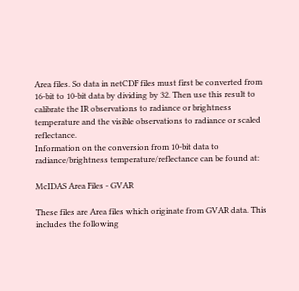Area files. So data in netCDF files must first be converted from 16-bit to 10-bit data by dividing by 32. Then use this result to calibrate the IR observations to radiance or brightness temperature and the visible observations to radiance or scaled reflectance.
Information on the conversion from 10-bit data to radiance/brightness temperature/reflectance can be found at:

McIDAS Area Files - GVAR

These files are Area files which originate from GVAR data. This includes the following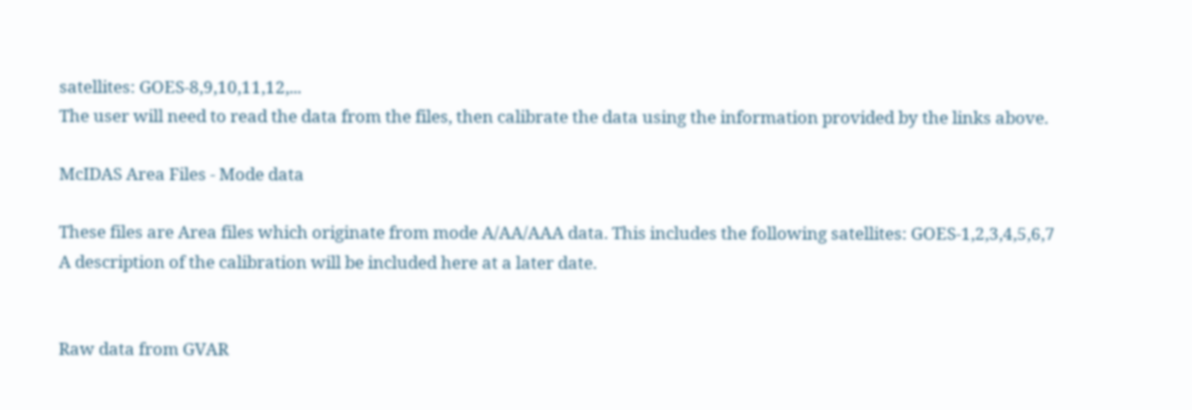satellites: GOES-8,9,10,11,12,...
The user will need to read the data from the files, then calibrate the data using the information provided by the links above.

McIDAS Area Files - Mode data

These files are Area files which originate from mode A/AA/AAA data. This includes the following satellites: GOES-1,2,3,4,5,6,7
A description of the calibration will be included here at a later date.


Raw data from GVAR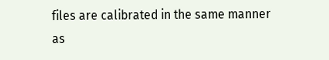files are calibrated in the same manner as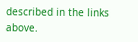described in the links above.